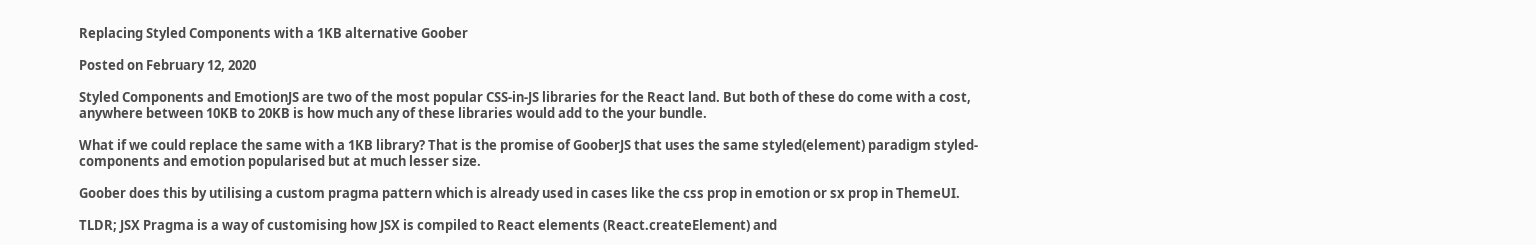Replacing Styled Components with a 1KB alternative Goober

Posted on February 12, 2020

Styled Components and EmotionJS are two of the most popular CSS-in-JS libraries for the React land. But both of these do come with a cost, anywhere between 10KB to 20KB is how much any of these libraries would add to the your bundle.

What if we could replace the same with a 1KB library? That is the promise of GooberJS that uses the same styled(element) paradigm styled-components and emotion popularised but at much lesser size.

Goober does this by utilising a custom pragma pattern which is already used in cases like the css prop in emotion or sx prop in ThemeUI.

TLDR; JSX Pragma is a way of customising how JSX is compiled to React elements (React.createElement) and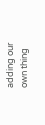adding our own thing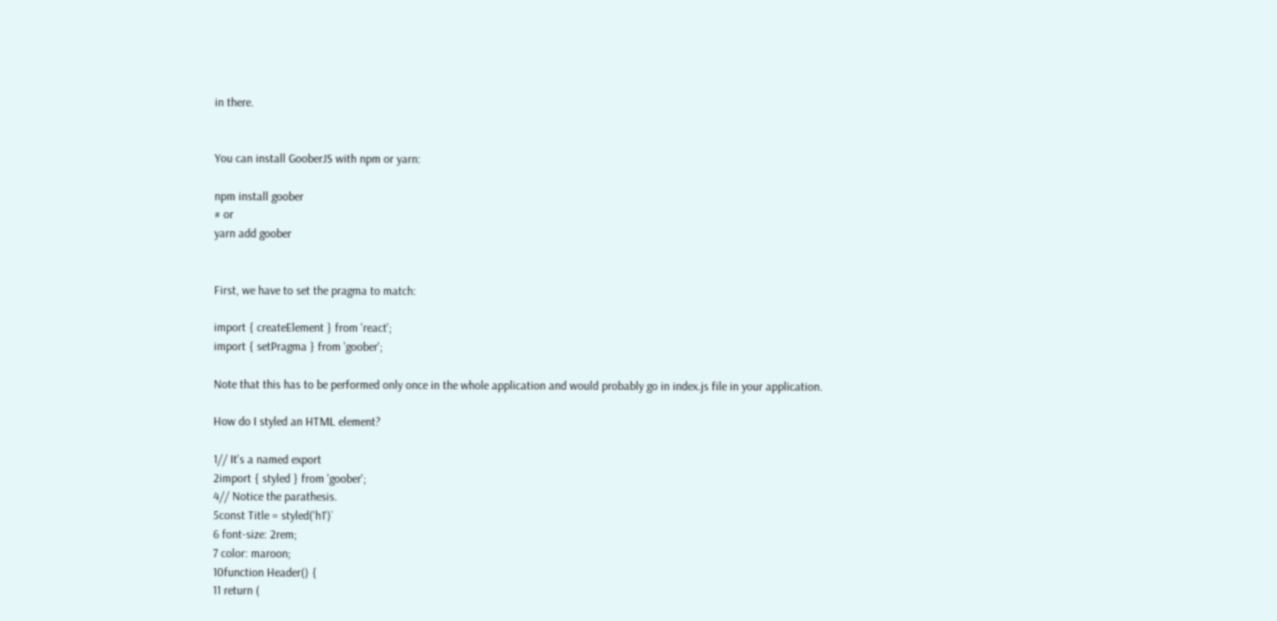in there.


You can install GooberJS with npm or yarn:

npm install goober
# or
yarn add goober


First, we have to set the pragma to match:

import { createElement } from 'react';
import { setPragma } from 'goober';

Note that this has to be performed only once in the whole application and would probably go in index.js file in your application.

How do I styled an HTML element?

1// It's a named export
2import { styled } from 'goober';
4// Notice the parathesis.
5const Title = styled('h1')`
6 font-size: 2rem;
7 color: maroon;
10function Header() {
11 return (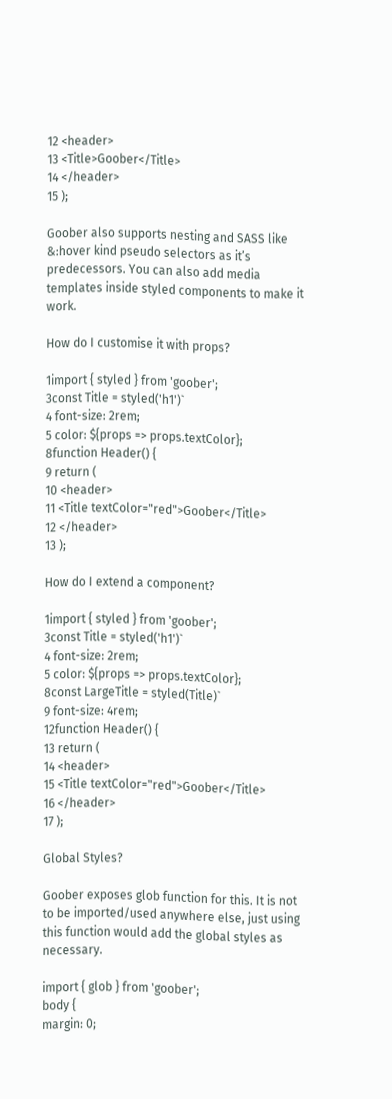12 <header>
13 <Title>Goober</Title>
14 </header>
15 );

Goober also supports nesting and SASS like &:hover kind pseudo selectors as it’s predecessors. You can also add media templates inside styled components to make it work.

How do I customise it with props?

1import { styled } from 'goober';
3const Title = styled('h1')`
4 font-size: 2rem;
5 color: ${props => props.textColor};
8function Header() {
9 return (
10 <header>
11 <Title textColor="red">Goober</Title>
12 </header>
13 );

How do I extend a component?

1import { styled } from 'goober';
3const Title = styled('h1')`
4 font-size: 2rem;
5 color: ${props => props.textColor};
8const LargeTitle = styled(Title)`
9 font-size: 4rem;
12function Header() {
13 return (
14 <header>
15 <Title textColor="red">Goober</Title>
16 </header>
17 );

Global Styles?

Goober exposes glob function for this. It is not to be imported/used anywhere else, just using this function would add the global styles as necessary.

import { glob } from 'goober';
body {
margin: 0;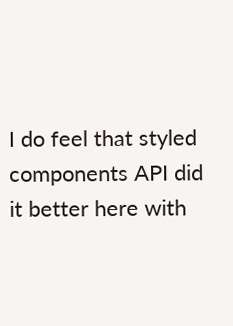I do feel that styled components API did it better here with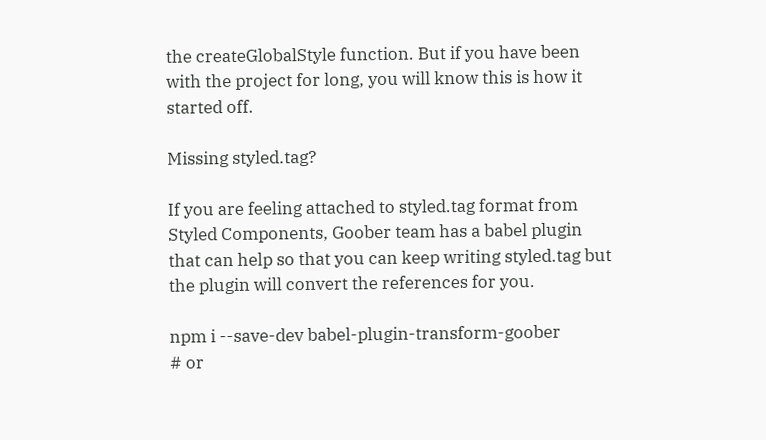the createGlobalStyle function. But if you have been with the project for long, you will know this is how it started off.

Missing styled.tag?

If you are feeling attached to styled.tag format from Styled Components, Goober team has a babel plugin that can help so that you can keep writing styled.tag but the plugin will convert the references for you.

npm i --save-dev babel-plugin-transform-goober
# or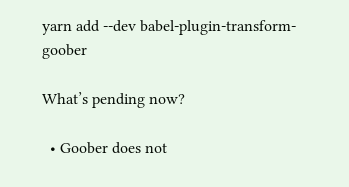yarn add --dev babel-plugin-transform-goober

What’s pending now?

  • Goober does not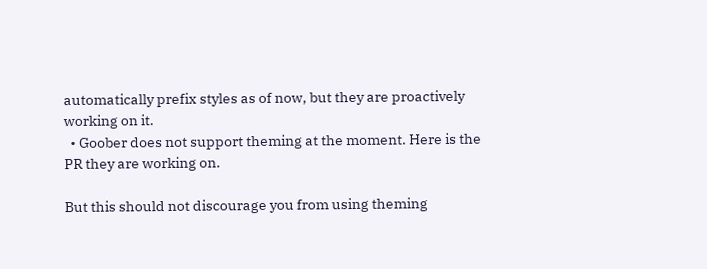automatically prefix styles as of now, but they are proactively working on it.
  • Goober does not support theming at the moment. Here is the PR they are working on.

But this should not discourage you from using theming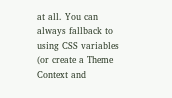at all. You can always fallback to using CSS variables (or create a Theme Context and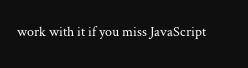work with it if you miss JavaScript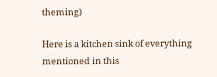theming)

Here is a kitchen sink of everything mentioned in this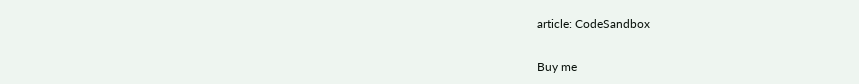article: CodeSandbox


Buy me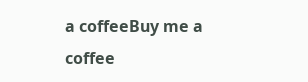a coffeeBuy me a coffee